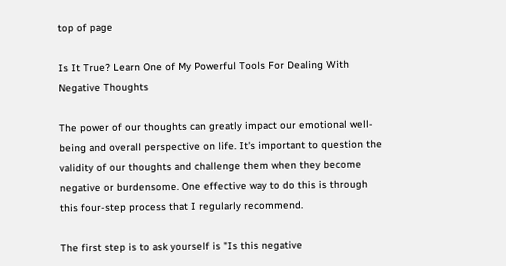top of page

Is It True? Learn One of My Powerful Tools For Dealing With Negative Thoughts

The power of our thoughts can greatly impact our emotional well-being and overall perspective on life. It's important to question the validity of our thoughts and challenge them when they become negative or burdensome. One effective way to do this is through this four-step process that I regularly recommend.

The first step is to ask yourself is "Is this negative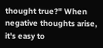thought true?" When negative thoughts arise, it's easy to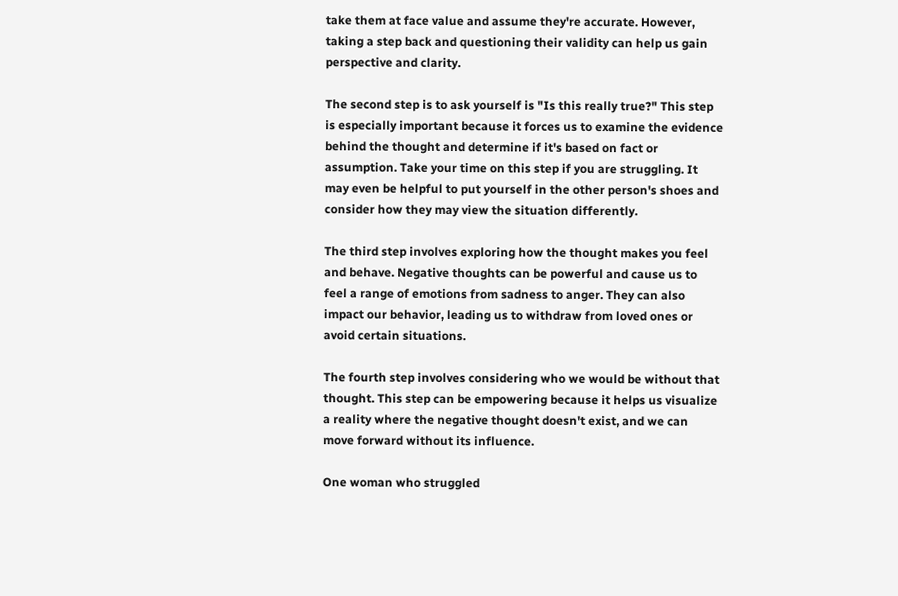take them at face value and assume they're accurate. However, taking a step back and questioning their validity can help us gain perspective and clarity.

The second step is to ask yourself is "Is this really true?" This step is especially important because it forces us to examine the evidence behind the thought and determine if it's based on fact or assumption. Take your time on this step if you are struggling. It may even be helpful to put yourself in the other person's shoes and consider how they may view the situation differently.

The third step involves exploring how the thought makes you feel and behave. Negative thoughts can be powerful and cause us to feel a range of emotions from sadness to anger. They can also impact our behavior, leading us to withdraw from loved ones or avoid certain situations.

The fourth step involves considering who we would be without that thought. This step can be empowering because it helps us visualize a reality where the negative thought doesn't exist, and we can move forward without its influence.

One woman who struggled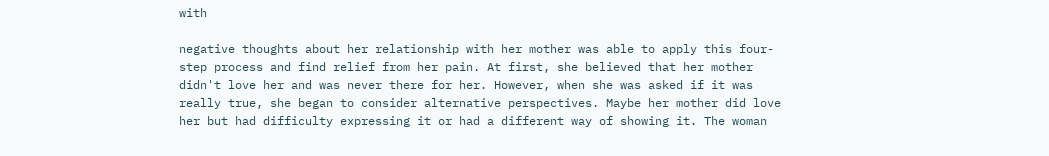with

negative thoughts about her relationship with her mother was able to apply this four-step process and find relief from her pain. At first, she believed that her mother didn't love her and was never there for her. However, when she was asked if it was really true, she began to consider alternative perspectives. Maybe her mother did love her but had difficulty expressing it or had a different way of showing it. The woman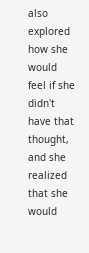also explored how she would feel if she didn't have that thought, and she realized that she would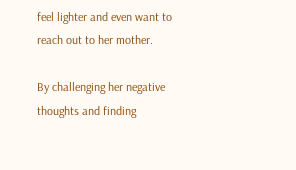feel lighter and even want to reach out to her mother.

By challenging her negative thoughts and finding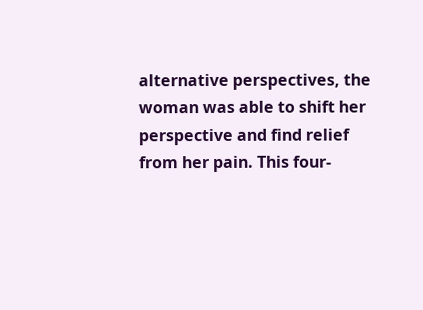alternative perspectives, the woman was able to shift her perspective and find relief from her pain. This four-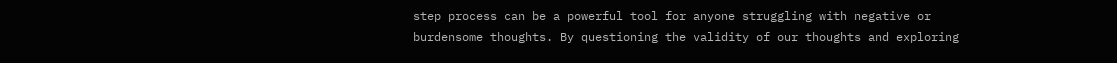step process can be a powerful tool for anyone struggling with negative or burdensome thoughts. By questioning the validity of our thoughts and exploring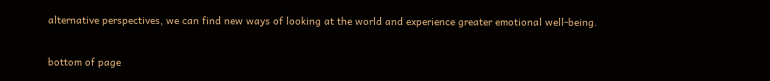alternative perspectives, we can find new ways of looking at the world and experience greater emotional well-being.


bottom of page